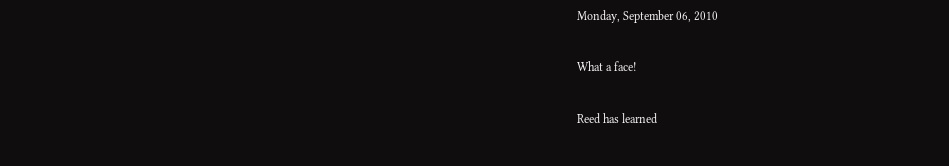Monday, September 06, 2010

What a face!

Reed has learned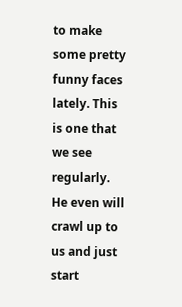to make some pretty funny faces lately. This is one that we see regularly. He even will crawl up to us and just start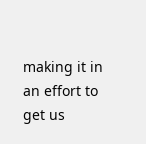making it in an effort to get us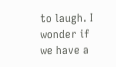to laugh. I wonder if we have a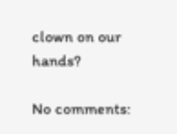clown on our hands?

No comments: